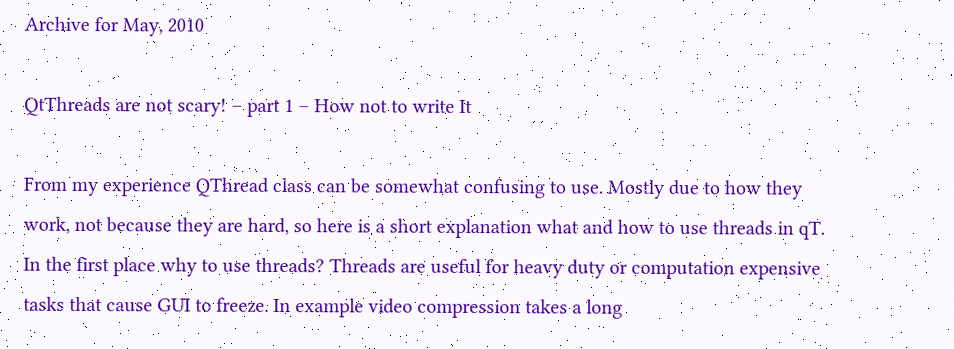Archive for May, 2010

QtThreads are not scary! – part 1 – How not to write It

From my experience QThread class can be somewhat confusing to use. Mostly due to how they work, not because they are hard, so here is a short explanation what and how to use threads in qT.
In the first place why to use threads? Threads are useful for heavy duty or computation expensive tasks that cause GUI to freeze. In example video compression takes a long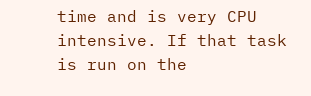time and is very CPU intensive. If that task is run on the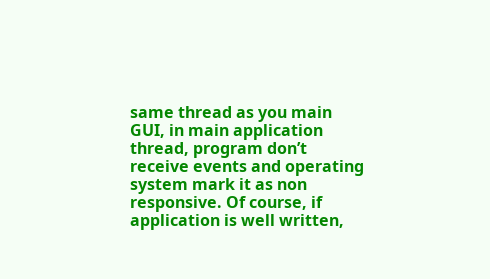same thread as you main GUI, in main application thread, program don’t receive events and operating system mark it as non responsive. Of course, if application is well written,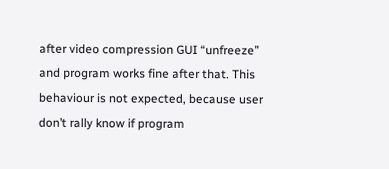after video compression GUI “unfreeze” and program works fine after that. This behaviour is not expected, because user don’t rally know if program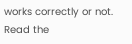works correctly or not. Read the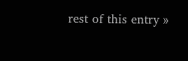rest of this entry »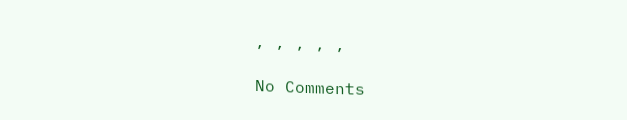, , , , ,

No Comments